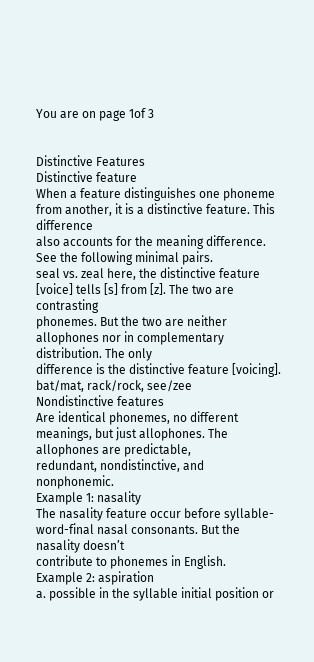You are on page 1of 3


Distinctive Features
Distinctive feature
When a feature distinguishes one phoneme from another, it is a distinctive feature. This difference
also accounts for the meaning difference. See the following minimal pairs.
seal vs. zeal here, the distinctive feature [voice] tells [s] from [z]. The two are contrasting
phonemes. But the two are neither allophones nor in complementary distribution. The only
difference is the distinctive feature [voicing]. bat/mat, rack/rock, see/zee
Nondistinctive features
Are identical phonemes, no different meanings, but just allophones. The allophones are predictable,
redundant, nondistinctive, and nonphonemic.
Example 1: nasality
The nasality feature occur before syllable-word-final nasal consonants. But the nasality doesn’t
contribute to phonemes in English.
Example 2: aspiration
a. possible in the syllable initial position or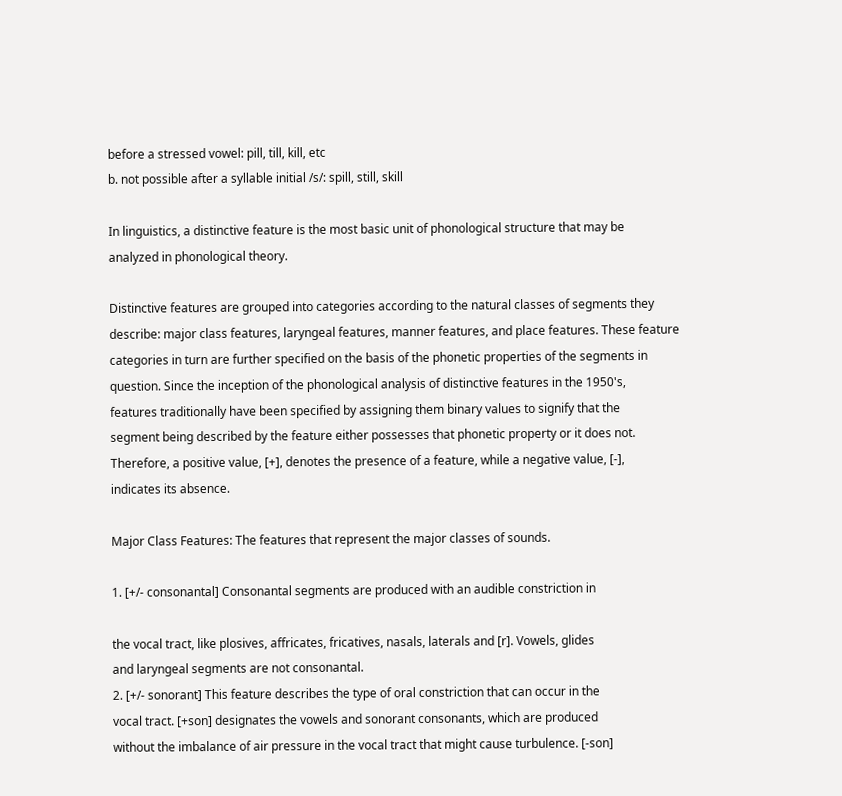before a stressed vowel: pill, till, kill, etc
b. not possible after a syllable initial /s/: spill, still, skill

In linguistics, a distinctive feature is the most basic unit of phonological structure that may be
analyzed in phonological theory.

Distinctive features are grouped into categories according to the natural classes of segments they
describe: major class features, laryngeal features, manner features, and place features. These feature
categories in turn are further specified on the basis of the phonetic properties of the segments in
question. Since the inception of the phonological analysis of distinctive features in the 1950's,
features traditionally have been specified by assigning them binary values to signify that the
segment being described by the feature either possesses that phonetic property or it does not.
Therefore, a positive value, [+], denotes the presence of a feature, while a negative value, [-],
indicates its absence.

Major Class Features: The features that represent the major classes of sounds.

1. [+/- consonantal] Consonantal segments are produced with an audible constriction in

the vocal tract, like plosives, affricates, fricatives, nasals, laterals and [r]. Vowels, glides
and laryngeal segments are not consonantal.
2. [+/- sonorant] This feature describes the type of oral constriction that can occur in the
vocal tract. [+son] designates the vowels and sonorant consonants, which are produced
without the imbalance of air pressure in the vocal tract that might cause turbulence. [-son]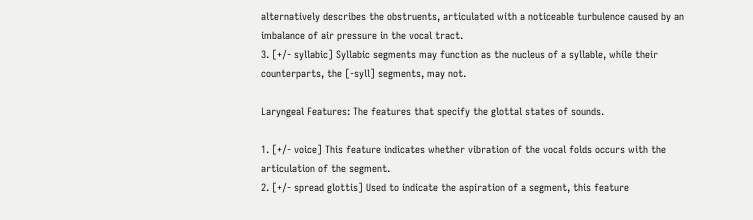alternatively describes the obstruents, articulated with a noticeable turbulence caused by an
imbalance of air pressure in the vocal tract.
3. [+/- syllabic] Syllabic segments may function as the nucleus of a syllable, while their
counterparts, the [-syll] segments, may not.

Laryngeal Features: The features that specify the glottal states of sounds.

1. [+/- voice] This feature indicates whether vibration of the vocal folds occurs with the
articulation of the segment.
2. [+/- spread glottis] Used to indicate the aspiration of a segment, this feature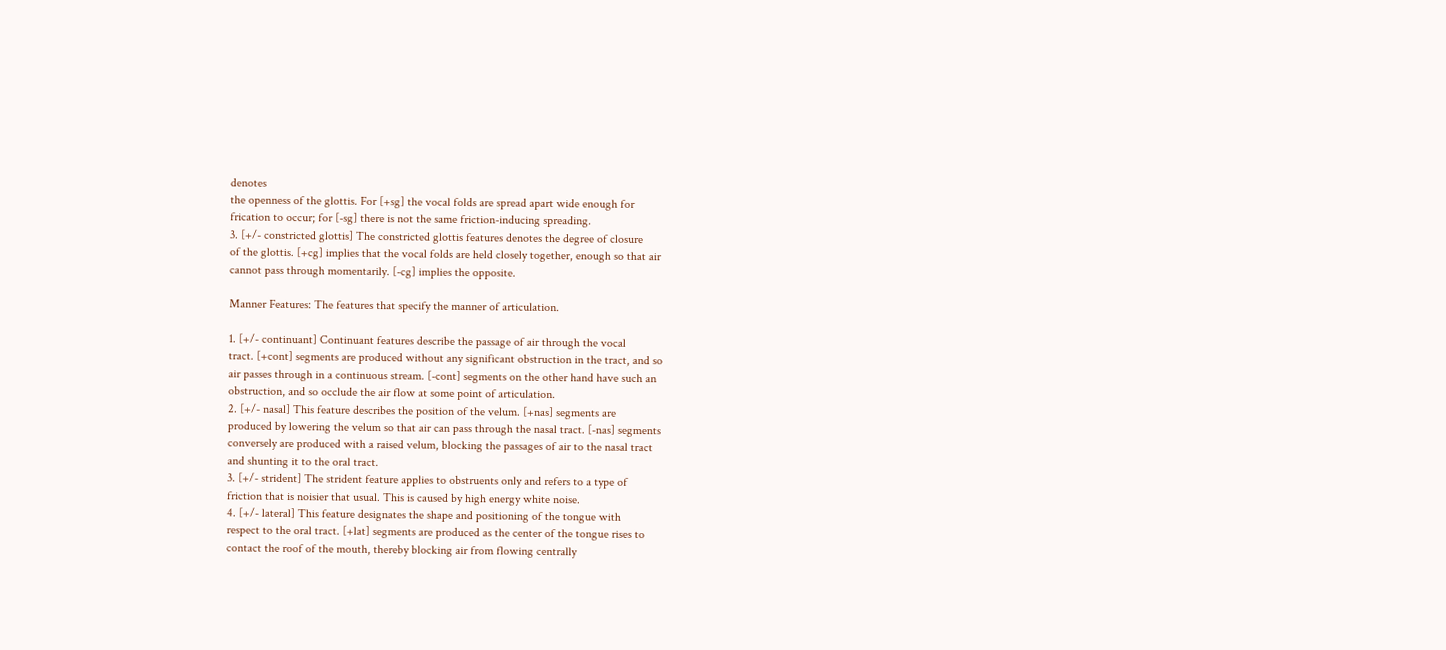denotes
the openness of the glottis. For [+sg] the vocal folds are spread apart wide enough for
frication to occur; for [-sg] there is not the same friction-inducing spreading.
3. [+/- constricted glottis] The constricted glottis features denotes the degree of closure
of the glottis. [+cg] implies that the vocal folds are held closely together, enough so that air
cannot pass through momentarily. [-cg] implies the opposite.

Manner Features: The features that specify the manner of articulation.

1. [+/- continuant] Continuant features describe the passage of air through the vocal
tract. [+cont] segments are produced without any significant obstruction in the tract, and so
air passes through in a continuous stream. [-cont] segments on the other hand have such an
obstruction, and so occlude the air flow at some point of articulation.
2. [+/- nasal] This feature describes the position of the velum. [+nas] segments are
produced by lowering the velum so that air can pass through the nasal tract. [-nas] segments
conversely are produced with a raised velum, blocking the passages of air to the nasal tract
and shunting it to the oral tract.
3. [+/- strident] The strident feature applies to obstruents only and refers to a type of
friction that is noisier that usual. This is caused by high energy white noise.
4. [+/- lateral] This feature designates the shape and positioning of the tongue with
respect to the oral tract. [+lat] segments are produced as the center of the tongue rises to
contact the roof of the mouth, thereby blocking air from flowing centrally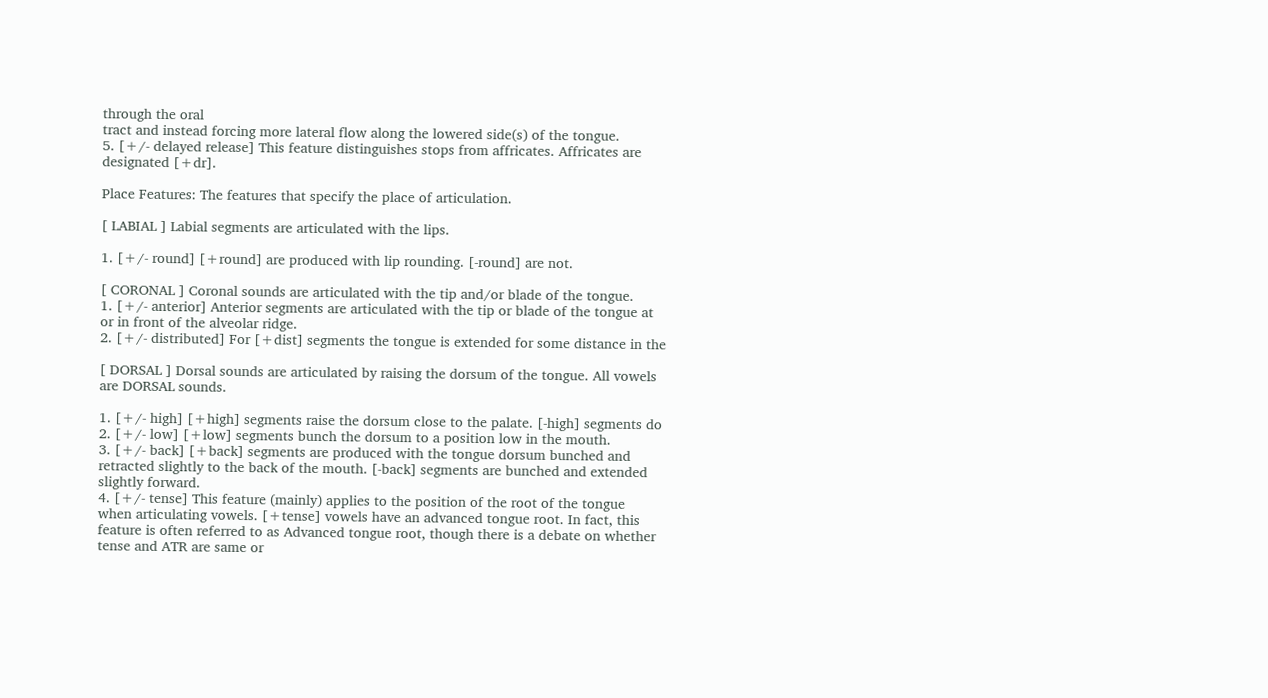through the oral
tract and instead forcing more lateral flow along the lowered side(s) of the tongue.
5. [+/- delayed release] This feature distinguishes stops from affricates. Affricates are
designated [+dr].

Place Features: The features that specify the place of articulation.

[ LABIAL ] Labial segments are articulated with the lips.

1. [+/- round] [+round] are produced with lip rounding. [-round] are not.

[ CORONAL ] Coronal sounds are articulated with the tip and/or blade of the tongue.
1. [+/- anterior] Anterior segments are articulated with the tip or blade of the tongue at
or in front of the alveolar ridge.
2. [+/- distributed] For [+dist] segments the tongue is extended for some distance in the

[ DORSAL ] Dorsal sounds are articulated by raising the dorsum of the tongue. All vowels
are DORSAL sounds.

1. [+/- high] [+high] segments raise the dorsum close to the palate. [-high] segments do
2. [+/- low] [+low] segments bunch the dorsum to a position low in the mouth.
3. [+/- back] [+back] segments are produced with the tongue dorsum bunched and
retracted slightly to the back of the mouth. [-back] segments are bunched and extended
slightly forward.
4. [+/- tense] This feature (mainly) applies to the position of the root of the tongue
when articulating vowels. [+tense] vowels have an advanced tongue root. In fact, this
feature is often referred to as Advanced tongue root, though there is a debate on whether
tense and ATR are same or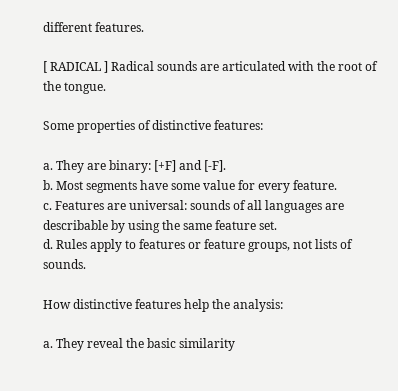different features.

[ RADICAL ] Radical sounds are articulated with the root of the tongue.

Some properties of distinctive features:

a. They are binary: [+F] and [-F].
b. Most segments have some value for every feature.
c. Features are universal: sounds of all languages are describable by using the same feature set.
d. Rules apply to features or feature groups, not lists of sounds.

How distinctive features help the analysis:

a. They reveal the basic similarity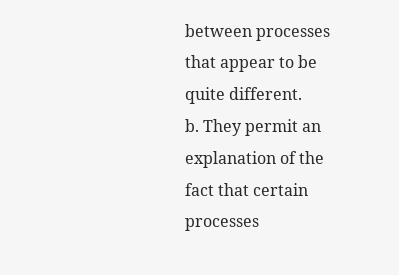between processes that appear to be quite different.
b. They permit an explanation of the fact that certain processes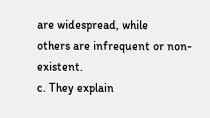are widespread, while
others are infrequent or non-existent.
c. They explain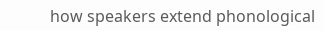how speakers extend phonological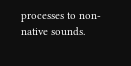processes to non-native sounds.